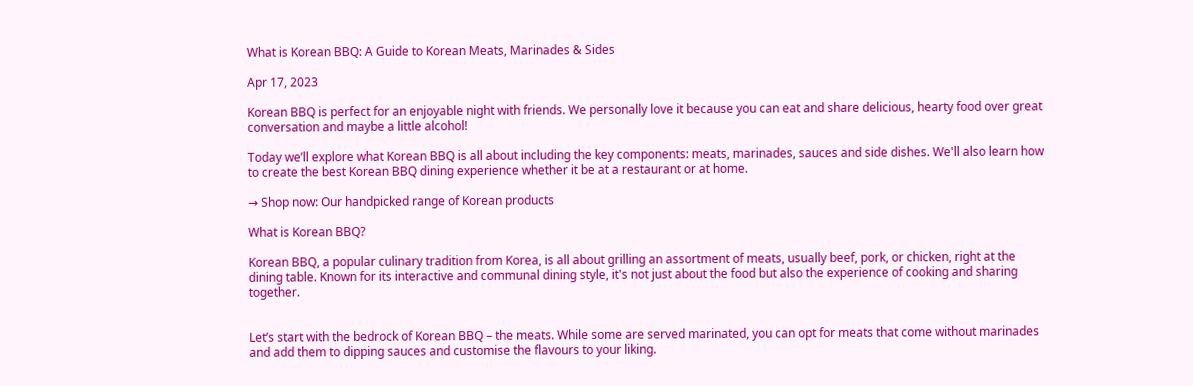What is Korean BBQ: A Guide to Korean Meats, Marinades & Sides

Apr 17, 2023

Korean BBQ is perfect for an enjoyable night with friends. We personally love it because you can eat and share delicious, hearty food over great conversation and maybe a little alcohol!

Today we’ll explore what Korean BBQ is all about including the key components: meats, marinades, sauces and side dishes. We'll also learn how to create the best Korean BBQ dining experience whether it be at a restaurant or at home.

→ Shop now: Our handpicked range of Korean products

What is Korean BBQ?

Korean BBQ, a popular culinary tradition from Korea, is all about grilling an assortment of meats, usually beef, pork, or chicken, right at the dining table. Known for its interactive and communal dining style, it's not just about the food but also the experience of cooking and sharing together.


Let’s start with the bedrock of Korean BBQ – the meats. While some are served marinated, you can opt for meats that come without marinades and add them to dipping sauces and customise the flavours to your liking.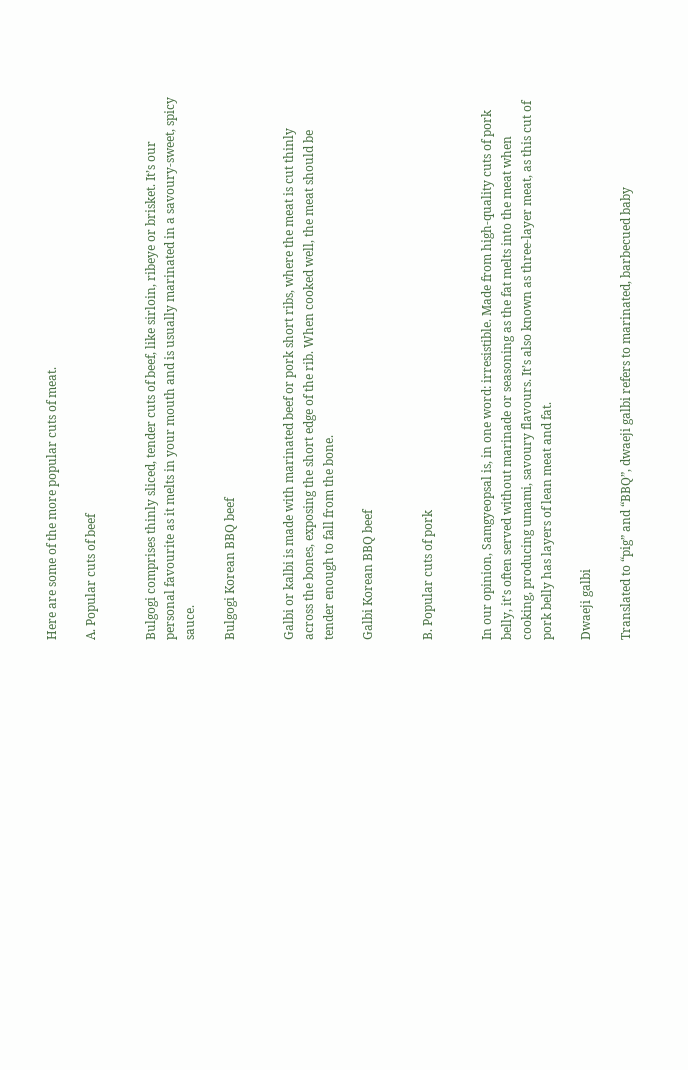Here are some of the more popular cuts of meat.

A. Popular cuts of beef


Bulgogi comprises thinly sliced, tender cuts of beef, like sirloin, ribeye or brisket. It’s our personal favourite as it melts in your mouth and is usually marinated in a savoury-sweet, spicy sauce.

Bulgogi Korean BBQ beef


Galbi or kalbi is made with marinated beef or pork short ribs, where the meat is cut thinly across the bones, exposing the short edge of the rib. When cooked well, the meat should be tender enough to fall from the bone.

Galbi Korean BBQ beef


B. Popular cuts of pork


In our opinion, Samgyeopsal is, in one word: irresistible. Made from high-quality cuts of pork belly, it’s often served without marinade or seasoning as the fat melts into the meat when cooking, producing umami, savoury flavours. It’s also known as three-layer meat, as this cut of pork belly has layers of lean meat and fat.

Dwaeji galbi

Translated to “pig” and “BBQ”, dwaeji galbi refers to marinated, barbecued baby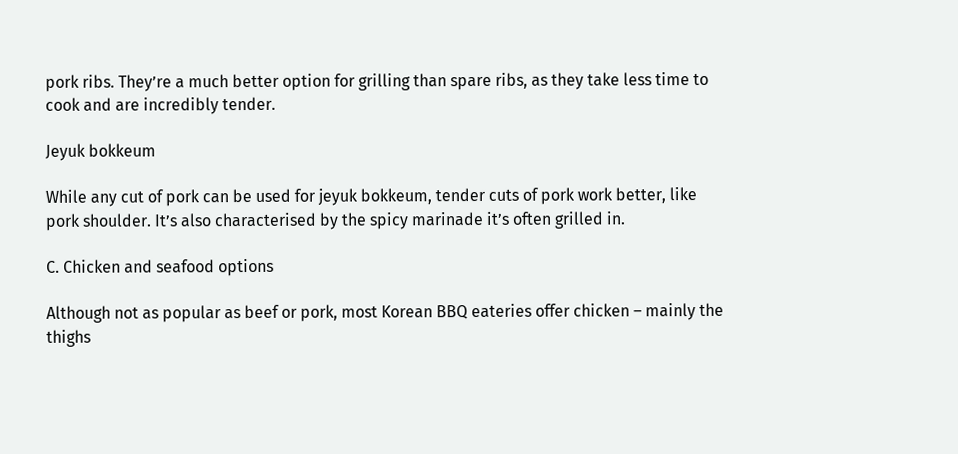pork ribs. They’re a much better option for grilling than spare ribs, as they take less time to cook and are incredibly tender.

Jeyuk bokkeum

While any cut of pork can be used for jeyuk bokkeum, tender cuts of pork work better, like pork shoulder. It’s also characterised by the spicy marinade it’s often grilled in.

C. Chicken and seafood options

Although not as popular as beef or pork, most Korean BBQ eateries offer chicken – mainly the thighs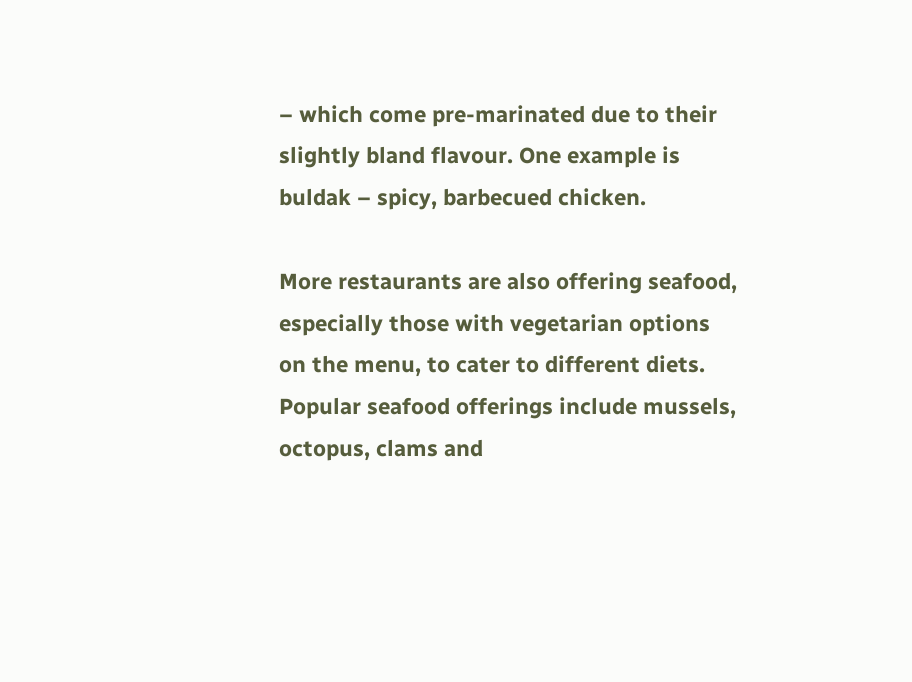– which come pre-marinated due to their slightly bland flavour. One example is buldak – spicy, barbecued chicken.

More restaurants are also offering seafood, especially those with vegetarian options on the menu, to cater to different diets. Popular seafood offerings include mussels, octopus, clams and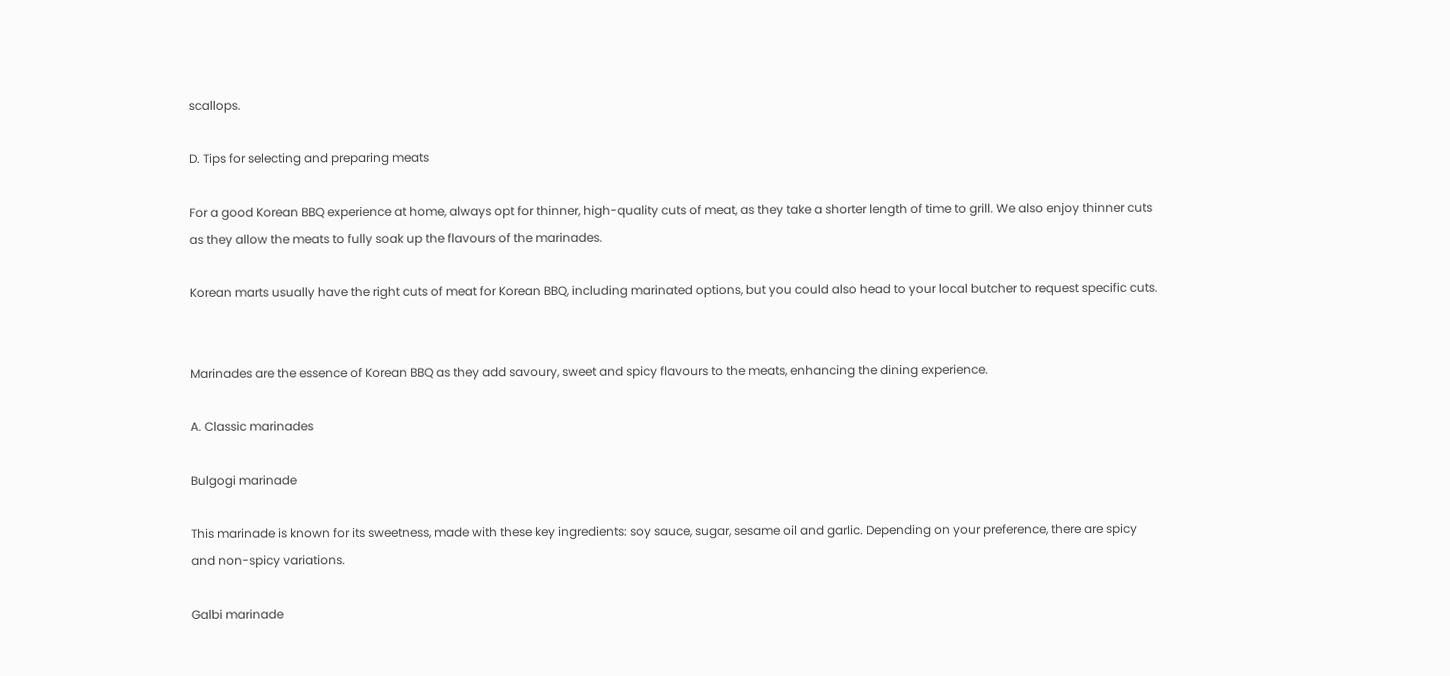scallops.

D. Tips for selecting and preparing meats

For a good Korean BBQ experience at home, always opt for thinner, high-quality cuts of meat, as they take a shorter length of time to grill. We also enjoy thinner cuts as they allow the meats to fully soak up the flavours of the marinades.

Korean marts usually have the right cuts of meat for Korean BBQ, including marinated options, but you could also head to your local butcher to request specific cuts.


Marinades are the essence of Korean BBQ as they add savoury, sweet and spicy flavours to the meats, enhancing the dining experience.

A. Classic marinades

Bulgogi marinade

This marinade is known for its sweetness, made with these key ingredients: soy sauce, sugar, sesame oil and garlic. Depending on your preference, there are spicy and non-spicy variations.

Galbi marinade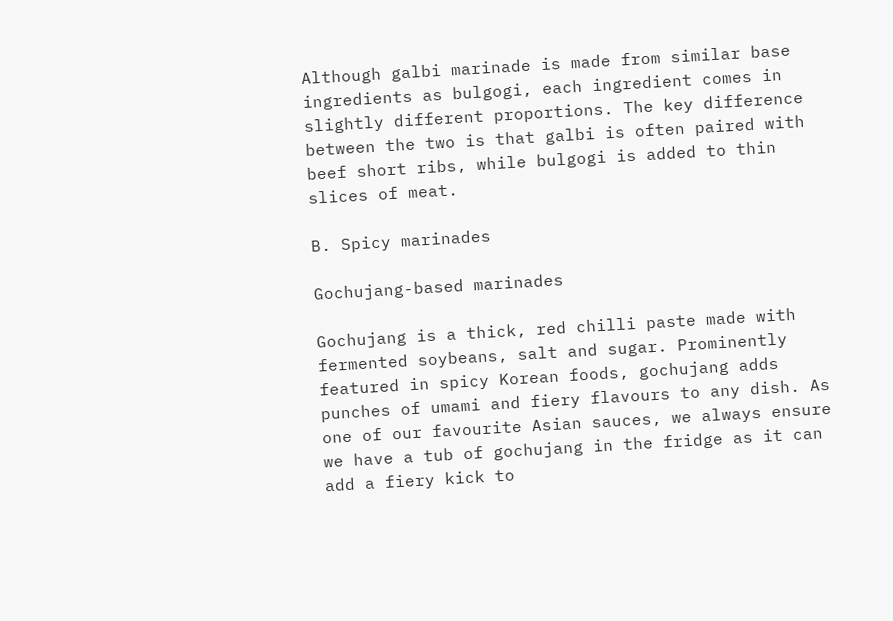Although galbi marinade is made from similar base ingredients as bulgogi, each ingredient comes in slightly different proportions. The key difference between the two is that galbi is often paired with beef short ribs, while bulgogi is added to thin slices of meat.

B. Spicy marinades

Gochujang-based marinades

Gochujang is a thick, red chilli paste made with fermented soybeans, salt and sugar. Prominently featured in spicy Korean foods, gochujang adds punches of umami and fiery flavours to any dish. As one of our favourite Asian sauces, we always ensure we have a tub of gochujang in the fridge as it can add a fiery kick to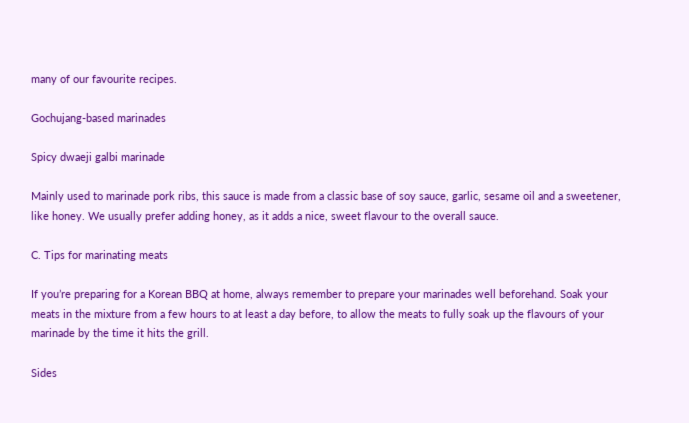many of our favourite recipes.

Gochujang-based marinades

Spicy dwaeji galbi marinade

Mainly used to marinade pork ribs, this sauce is made from a classic base of soy sauce, garlic, sesame oil and a sweetener, like honey. We usually prefer adding honey, as it adds a nice, sweet flavour to the overall sauce.

C. Tips for marinating meats

If you’re preparing for a Korean BBQ at home, always remember to prepare your marinades well beforehand. Soak your meats in the mixture from a few hours to at least a day before, to allow the meats to fully soak up the flavours of your marinade by the time it hits the grill.

Sides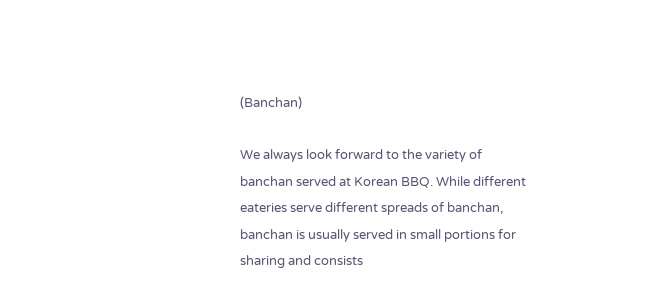(Banchan)

We always look forward to the variety of banchan served at Korean BBQ. While different eateries serve different spreads of banchan, banchan is usually served in small portions for sharing and consists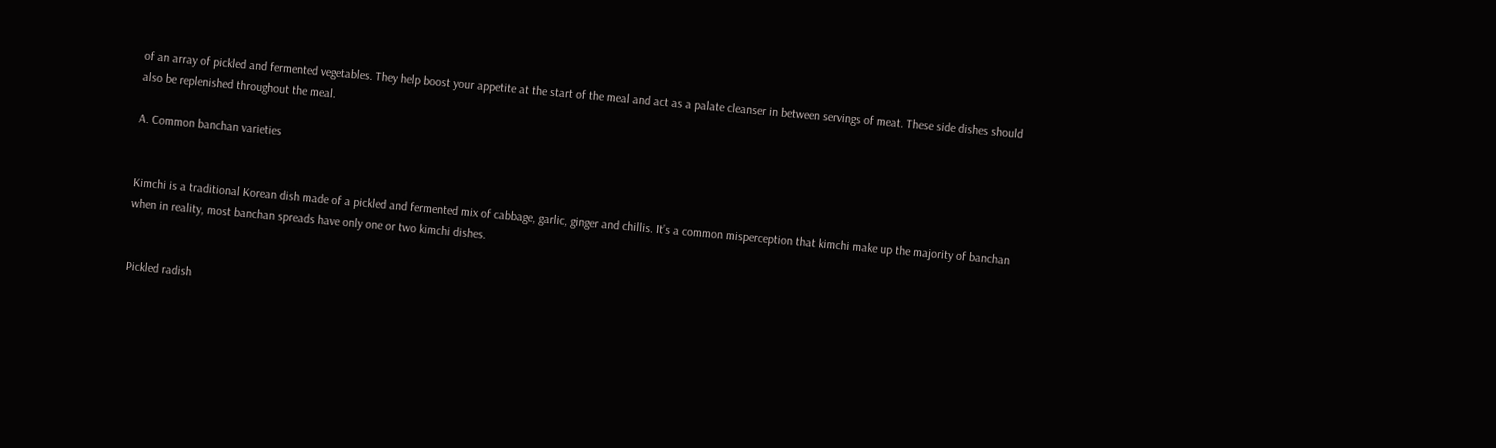of an array of pickled and fermented vegetables. They help boost your appetite at the start of the meal and act as a palate cleanser in between servings of meat. These side dishes should also be replenished throughout the meal.

A. Common banchan varieties


Kimchi is a traditional Korean dish made of a pickled and fermented mix of cabbage, garlic, ginger and chillis. It’s a common misperception that kimchi make up the majority of banchan when in reality, most banchan spreads have only one or two kimchi dishes.


Pickled radish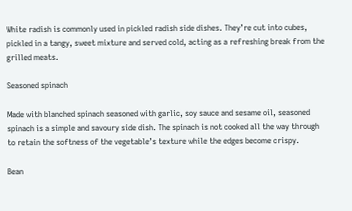White radish is commonly used in pickled radish side dishes. They’re cut into cubes, pickled in a tangy, sweet mixture and served cold, acting as a refreshing break from the grilled meats.

Seasoned spinach

Made with blanched spinach seasoned with garlic, soy sauce and sesame oil, seasoned spinach is a simple and savoury side dish. The spinach is not cooked all the way through to retain the softness of the vegetable’s texture while the edges become crispy.

Bean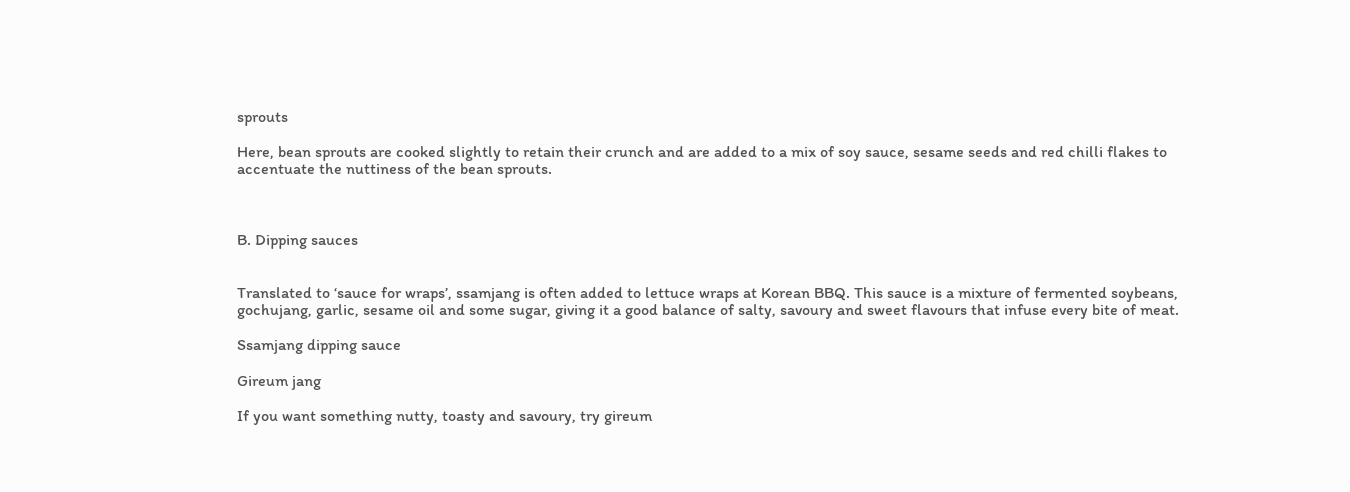sprouts

Here, bean sprouts are cooked slightly to retain their crunch and are added to a mix of soy sauce, sesame seeds and red chilli flakes to accentuate the nuttiness of the bean sprouts.



B. Dipping sauces


Translated to ‘sauce for wraps’, ssamjang is often added to lettuce wraps at Korean BBQ. This sauce is a mixture of fermented soybeans, gochujang, garlic, sesame oil and some sugar, giving it a good balance of salty, savoury and sweet flavours that infuse every bite of meat.

Ssamjang dipping sauce

Gireum jang

If you want something nutty, toasty and savoury, try gireum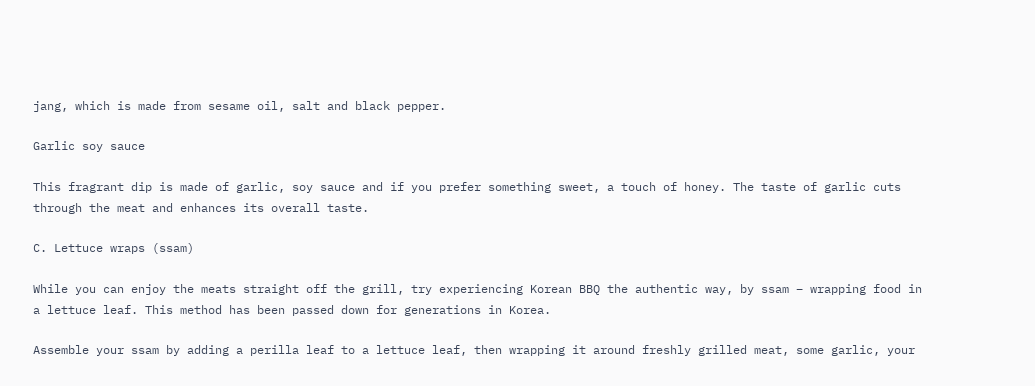jang, which is made from sesame oil, salt and black pepper.

Garlic soy sauce

This fragrant dip is made of garlic, soy sauce and if you prefer something sweet, a touch of honey. The taste of garlic cuts through the meat and enhances its overall taste.

C. Lettuce wraps (ssam)

While you can enjoy the meats straight off the grill, try experiencing Korean BBQ the authentic way, by ssam – wrapping food in a lettuce leaf. This method has been passed down for generations in Korea.

Assemble your ssam by adding a perilla leaf to a lettuce leaf, then wrapping it around freshly grilled meat, some garlic, your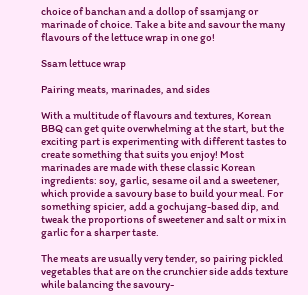choice of banchan and a dollop of ssamjang or marinade of choice. Take a bite and savour the many flavours of the lettuce wrap in one go!

Ssam lettuce wrap

Pairing meats, marinades, and sides

With a multitude of flavours and textures, Korean BBQ can get quite overwhelming at the start, but the exciting part is experimenting with different tastes to create something that suits you enjoy! Most marinades are made with these classic Korean ingredients: soy, garlic, sesame oil and a sweetener, which provide a savoury base to build your meal. For something spicier, add a gochujang-based dip, and tweak the proportions of sweetener and salt or mix in garlic for a sharper taste.

The meats are usually very tender, so pairing pickled vegetables that are on the crunchier side adds texture while balancing the savoury-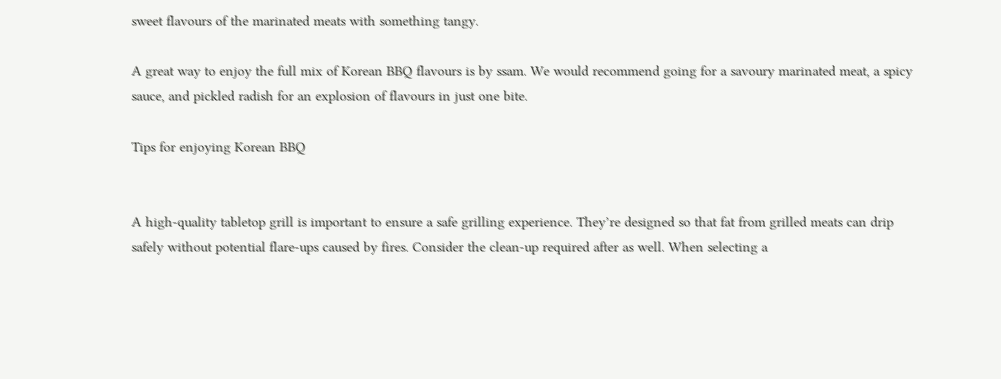sweet flavours of the marinated meats with something tangy.

A great way to enjoy the full mix of Korean BBQ flavours is by ssam. We would recommend going for a savoury marinated meat, a spicy sauce, and pickled radish for an explosion of flavours in just one bite.

Tips for enjoying Korean BBQ


A high-quality tabletop grill is important to ensure a safe grilling experience. They’re designed so that fat from grilled meats can drip safely without potential flare-ups caused by fires. Consider the clean-up required after as well. When selecting a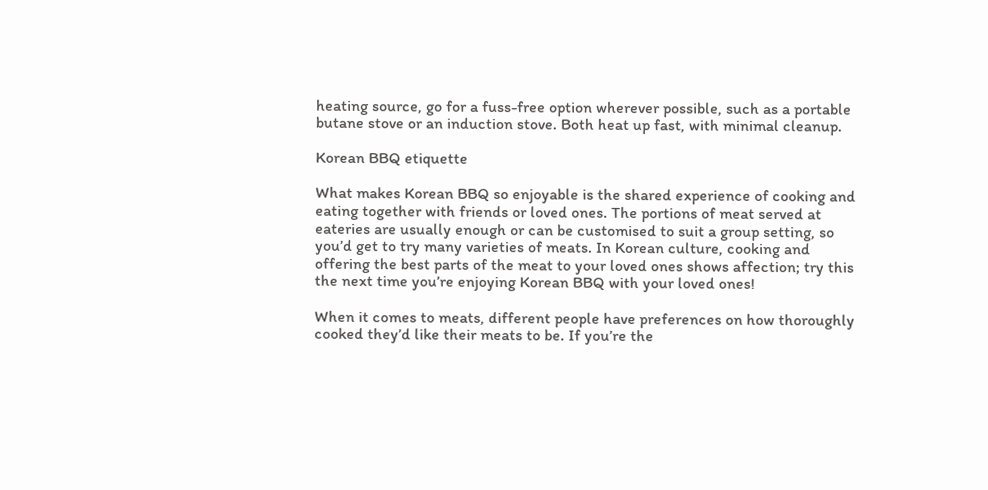heating source, go for a fuss-free option wherever possible, such as a portable butane stove or an induction stove. Both heat up fast, with minimal cleanup.

Korean BBQ etiquette

What makes Korean BBQ so enjoyable is the shared experience of cooking and eating together with friends or loved ones. The portions of meat served at eateries are usually enough or can be customised to suit a group setting, so you’d get to try many varieties of meats. In Korean culture, cooking and offering the best parts of the meat to your loved ones shows affection; try this the next time you’re enjoying Korean BBQ with your loved ones!

When it comes to meats, different people have preferences on how thoroughly cooked they’d like their meats to be. If you’re the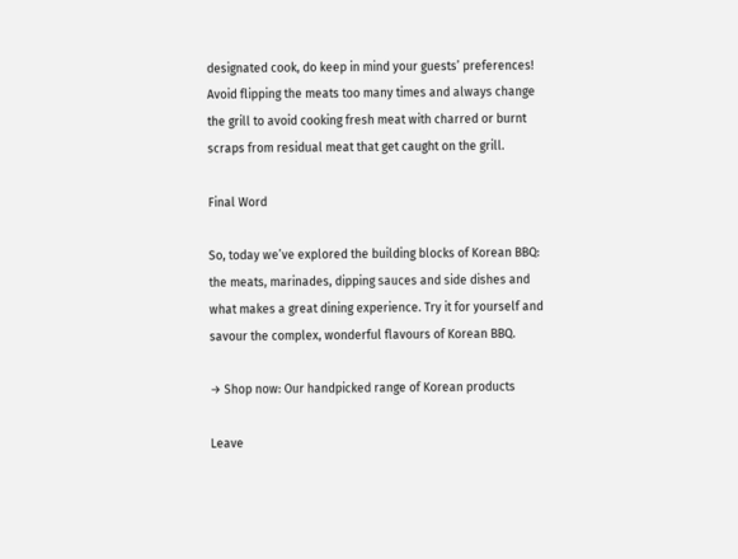designated cook, do keep in mind your guests’ preferences! Avoid flipping the meats too many times and always change the grill to avoid cooking fresh meat with charred or burnt scraps from residual meat that get caught on the grill.

Final Word

So, today we’ve explored the building blocks of Korean BBQ: the meats, marinades, dipping sauces and side dishes and what makes a great dining experience. Try it for yourself and savour the complex, wonderful flavours of Korean BBQ.

→ Shop now: Our handpicked range of Korean products

Leave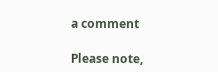a comment

Please note,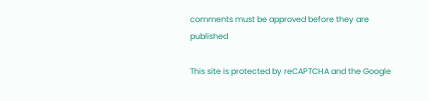comments must be approved before they are published

This site is protected by reCAPTCHA and the Google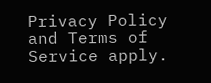Privacy Policy and Terms of Service apply.